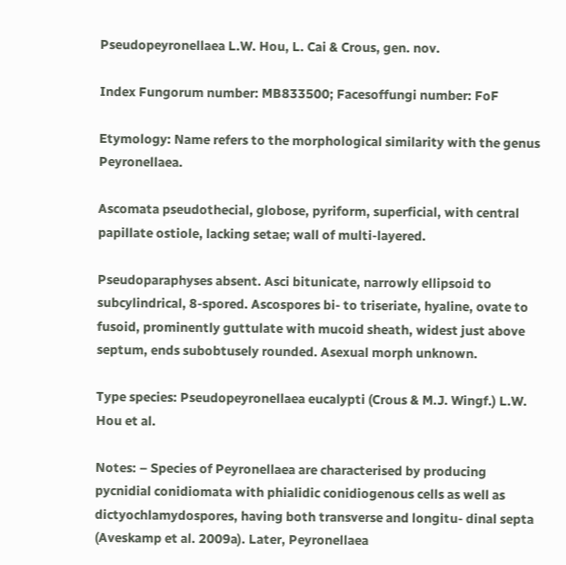Pseudopeyronellaea L.W. Hou, L. Cai & Crous, gen. nov.

Index Fungorum number: MB833500; Facesoffungi number: FoF

Etymology: Name refers to the morphological similarity with the genus Peyronellaea.

Ascomata pseudothecial, globose, pyriform, superficial, with central papillate ostiole, lacking setae; wall of multi-layered.

Pseudoparaphyses absent. Asci bitunicate, narrowly ellipsoid to subcylindrical, 8-spored. Ascospores bi- to triseriate, hyaline, ovate to fusoid, prominently guttulate with mucoid sheath, widest just above septum, ends subobtusely rounded. Asexual morph unknown.

Type species: Pseudopeyronellaea eucalypti (Crous & M.J. Wingf.) L.W. Hou et al.

Notes: – Species of Peyronellaea are characterised by producing pycnidial conidiomata with phialidic conidiogenous cells as well as dictyochlamydospores, having both transverse and longitu- dinal septa (Aveskamp et al. 2009a). Later, Peyronellaea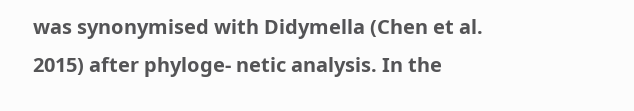was synonymised with Didymella (Chen et al. 2015) after phyloge- netic analysis. In the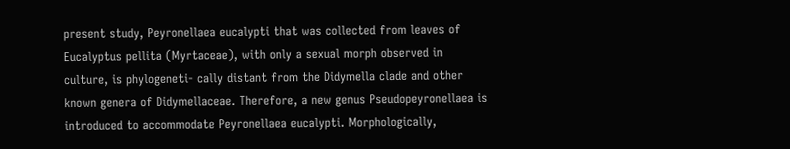present study, Peyronellaea eucalypti that was collected from leaves of Eucalyptus pellita (Myrtaceae), with only a sexual morph observed in culture, is phylogeneti- cally distant from the Didymella clade and other known genera of Didymellaceae. Therefore, a new genus Pseudopeyronellaea is introduced to accommodate Peyronellaea eucalypti. Morphologically,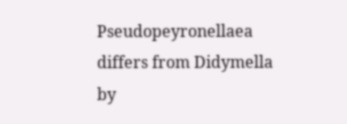Pseudopeyronellaea differs from Didymella by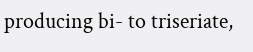producing bi- to triseriate,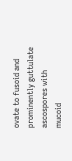ovate to fusoid and prominently guttulate ascospores with mucoid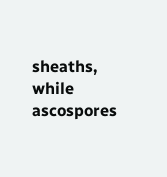sheaths, while ascospores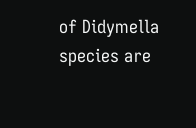of Didymella species are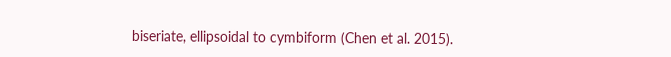biseriate, ellipsoidal to cymbiform (Chen et al. 2015).